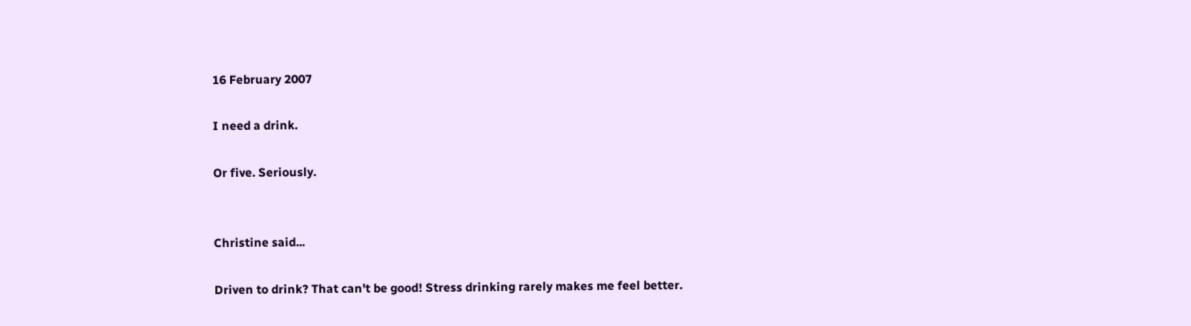16 February 2007

I need a drink.

Or five. Seriously.


Christine said...

Driven to drink? That can't be good! Stress drinking rarely makes me feel better.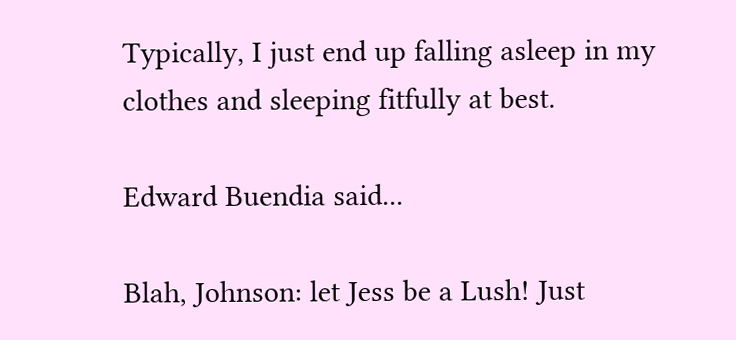Typically, I just end up falling asleep in my clothes and sleeping fitfully at best.

Edward Buendia said...

Blah, Johnson: let Jess be a Lush! Just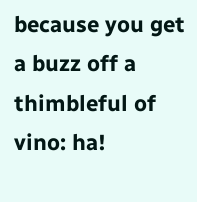because you get a buzz off a thimbleful of vino: ha!